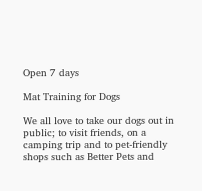Open 7 days

Mat Training for Dogs

We all love to take our dogs out in public; to visit friends, on a camping trip and to pet-friendly shops such as Better Pets and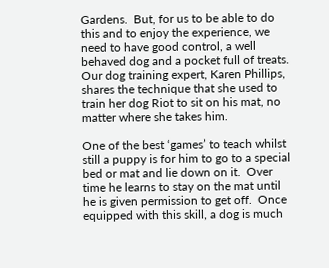Gardens.  But, for us to be able to do this and to enjoy the experience, we need to have good control, a well behaved dog and a pocket full of treats.  Our dog training expert, Karen Phillips, shares the technique that she used to train her dog Riot to sit on his mat, no matter where she takes him.

One of the best ‘games’ to teach whilst still a puppy is for him to go to a special bed or mat and lie down on it.  Over time he learns to stay on the mat until he is given permission to get off.  Once equipped with this skill, a dog is much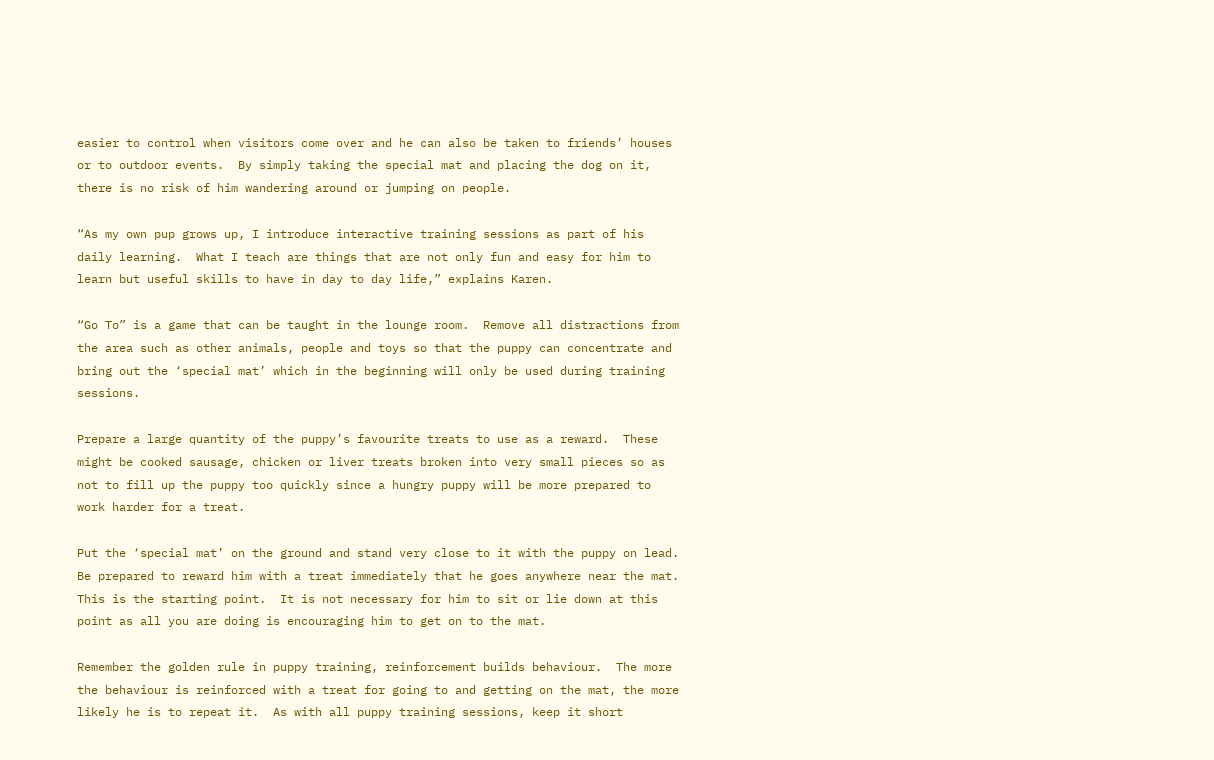easier to control when visitors come over and he can also be taken to friends’ houses or to outdoor events.  By simply taking the special mat and placing the dog on it, there is no risk of him wandering around or jumping on people.

“As my own pup grows up, I introduce interactive training sessions as part of his daily learning.  What I teach are things that are not only fun and easy for him to learn but useful skills to have in day to day life,” explains Karen.

“Go To” is a game that can be taught in the lounge room.  Remove all distractions from the area such as other animals, people and toys so that the puppy can concentrate and bring out the ‘special mat’ which in the beginning will only be used during training sessions.

Prepare a large quantity of the puppy’s favourite treats to use as a reward.  These might be cooked sausage, chicken or liver treats broken into very small pieces so as not to fill up the puppy too quickly since a hungry puppy will be more prepared to work harder for a treat.

Put the ‘special mat’ on the ground and stand very close to it with the puppy on lead.  Be prepared to reward him with a treat immediately that he goes anywhere near the mat.  This is the starting point.  It is not necessary for him to sit or lie down at this point as all you are doing is encouraging him to get on to the mat.

Remember the golden rule in puppy training, reinforcement builds behaviour.  The more the behaviour is reinforced with a treat for going to and getting on the mat, the more likely he is to repeat it.  As with all puppy training sessions, keep it short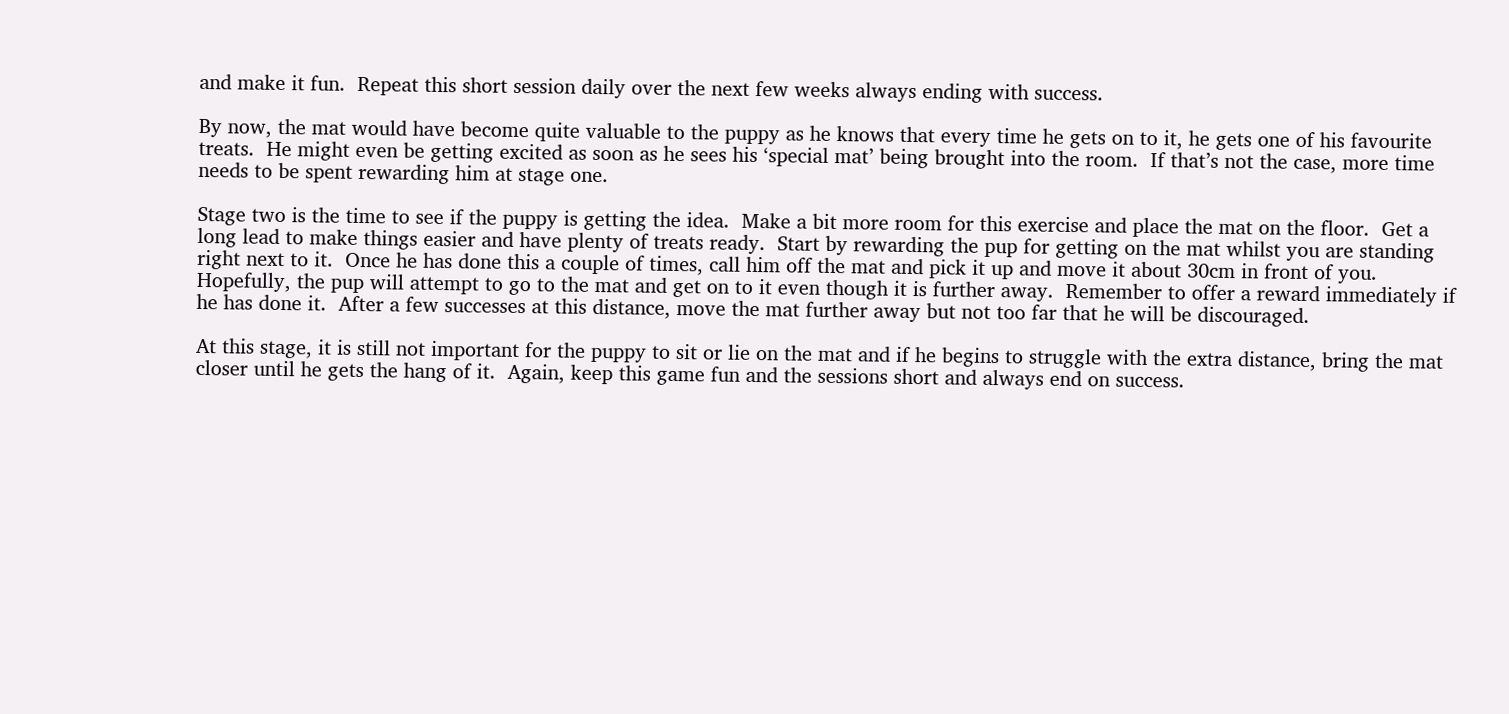and make it fun.  Repeat this short session daily over the next few weeks always ending with success.

By now, the mat would have become quite valuable to the puppy as he knows that every time he gets on to it, he gets one of his favourite treats.  He might even be getting excited as soon as he sees his ‘special mat’ being brought into the room.  If that’s not the case, more time needs to be spent rewarding him at stage one.

Stage two is the time to see if the puppy is getting the idea.  Make a bit more room for this exercise and place the mat on the floor.  Get a long lead to make things easier and have plenty of treats ready.  Start by rewarding the pup for getting on the mat whilst you are standing right next to it.  Once he has done this a couple of times, call him off the mat and pick it up and move it about 30cm in front of you.  Hopefully, the pup will attempt to go to the mat and get on to it even though it is further away.  Remember to offer a reward immediately if he has done it.  After a few successes at this distance, move the mat further away but not too far that he will be discouraged.

At this stage, it is still not important for the puppy to sit or lie on the mat and if he begins to struggle with the extra distance, bring the mat closer until he gets the hang of it.  Again, keep this game fun and the sessions short and always end on success.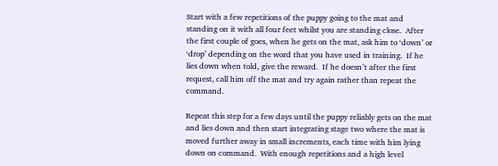Start with a few repetitions of the puppy going to the mat and standing on it with all four feet whilst you are standing close.  After the first couple of goes, when he gets on the mat, ask him to ‘down’ or ‘drop’ depending on the word that you have used in training.  If he lies down when told, give the reward.  If he doesn’t after the first request, call him off the mat and try again rather than repeat the command.

Repeat this step for a few days until the puppy reliably gets on the mat and lies down and then start integrating stage two where the mat is moved further away in small increments, each time with him lying down on command.  With enough repetitions and a high level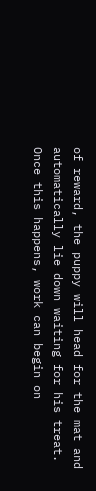of reward, the puppy will head for the mat and automatically lie down waiting for his treat.  Once this happens, work can begin on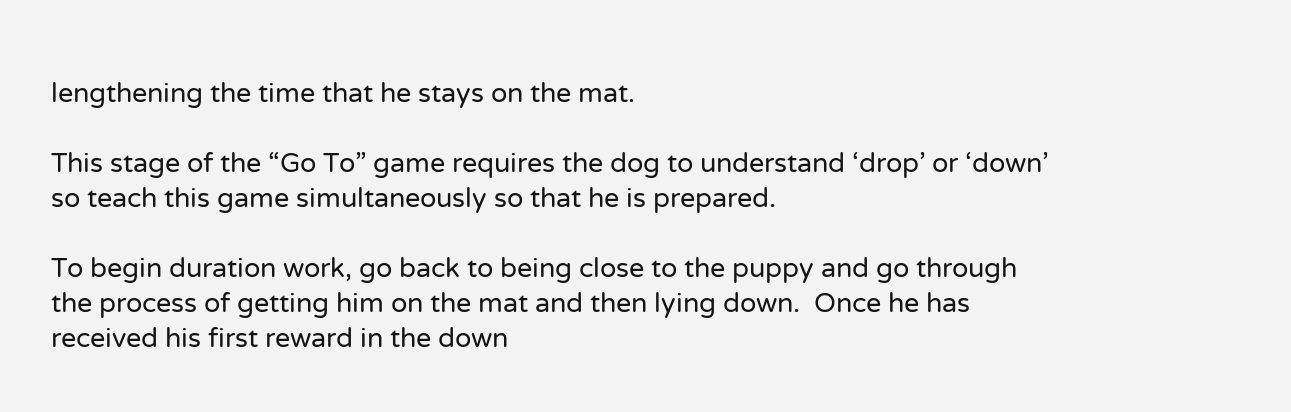lengthening the time that he stays on the mat.

This stage of the “Go To” game requires the dog to understand ‘drop’ or ‘down’ so teach this game simultaneously so that he is prepared.

To begin duration work, go back to being close to the puppy and go through the process of getting him on the mat and then lying down.  Once he has received his first reward in the down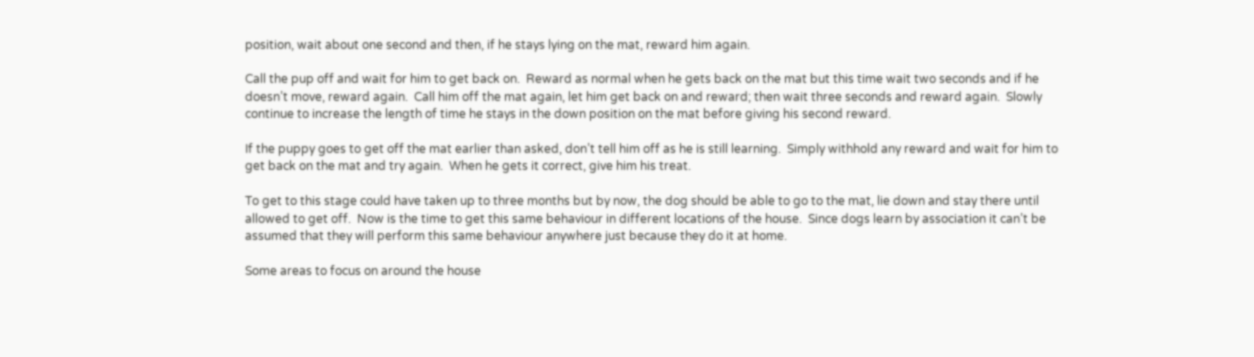position, wait about one second and then, if he stays lying on the mat, reward him again.

Call the pup off and wait for him to get back on.  Reward as normal when he gets back on the mat but this time wait two seconds and if he doesn’t move, reward again.  Call him off the mat again, let him get back on and reward; then wait three seconds and reward again.  Slowly continue to increase the length of time he stays in the down position on the mat before giving his second reward.

If the puppy goes to get off the mat earlier than asked, don’t tell him off as he is still learning.  Simply withhold any reward and wait for him to get back on the mat and try again.  When he gets it correct, give him his treat.

To get to this stage could have taken up to three months but by now, the dog should be able to go to the mat, lie down and stay there until allowed to get off.  Now is the time to get this same behaviour in different locations of the house.  Since dogs learn by association it can’t be assumed that they will perform this same behaviour anywhere just because they do it at home.

Some areas to focus on around the house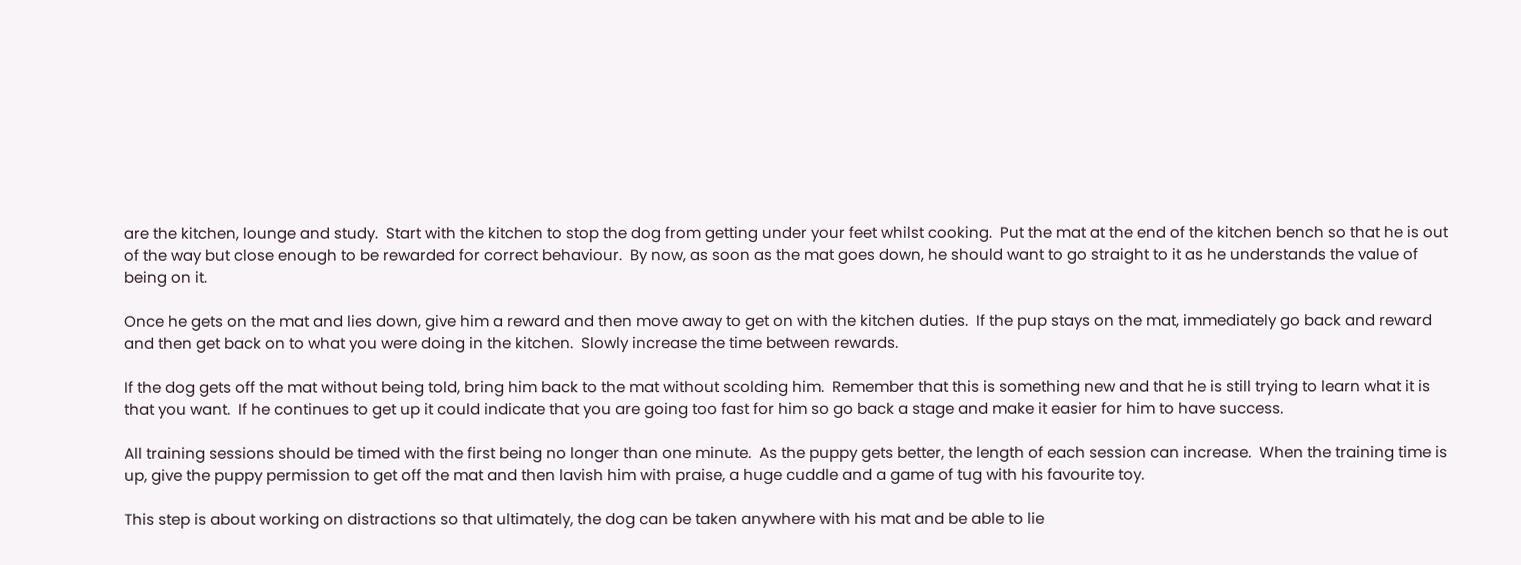are the kitchen, lounge and study.  Start with the kitchen to stop the dog from getting under your feet whilst cooking.  Put the mat at the end of the kitchen bench so that he is out of the way but close enough to be rewarded for correct behaviour.  By now, as soon as the mat goes down, he should want to go straight to it as he understands the value of being on it.

Once he gets on the mat and lies down, give him a reward and then move away to get on with the kitchen duties.  If the pup stays on the mat, immediately go back and reward and then get back on to what you were doing in the kitchen.  Slowly increase the time between rewards.

If the dog gets off the mat without being told, bring him back to the mat without scolding him.  Remember that this is something new and that he is still trying to learn what it is that you want.  If he continues to get up it could indicate that you are going too fast for him so go back a stage and make it easier for him to have success.

All training sessions should be timed with the first being no longer than one minute.  As the puppy gets better, the length of each session can increase.  When the training time is up, give the puppy permission to get off the mat and then lavish him with praise, a huge cuddle and a game of tug with his favourite toy.

This step is about working on distractions so that ultimately, the dog can be taken anywhere with his mat and be able to lie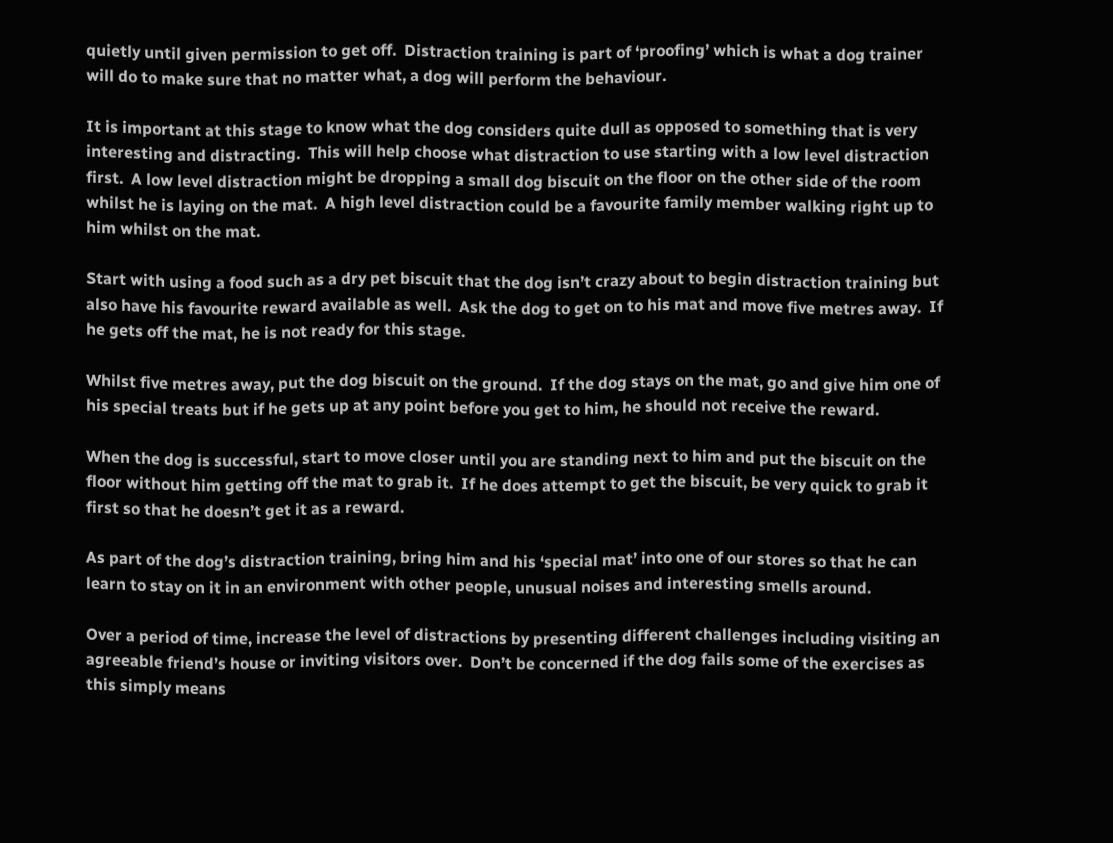quietly until given permission to get off.  Distraction training is part of ‘proofing’ which is what a dog trainer will do to make sure that no matter what, a dog will perform the behaviour.

It is important at this stage to know what the dog considers quite dull as opposed to something that is very interesting and distracting.  This will help choose what distraction to use starting with a low level distraction first.  A low level distraction might be dropping a small dog biscuit on the floor on the other side of the room whilst he is laying on the mat.  A high level distraction could be a favourite family member walking right up to him whilst on the mat.

Start with using a food such as a dry pet biscuit that the dog isn’t crazy about to begin distraction training but also have his favourite reward available as well.  Ask the dog to get on to his mat and move five metres away.  If he gets off the mat, he is not ready for this stage.

Whilst five metres away, put the dog biscuit on the ground.  If the dog stays on the mat, go and give him one of his special treats but if he gets up at any point before you get to him, he should not receive the reward.

When the dog is successful, start to move closer until you are standing next to him and put the biscuit on the floor without him getting off the mat to grab it.  If he does attempt to get the biscuit, be very quick to grab it first so that he doesn’t get it as a reward.

As part of the dog’s distraction training, bring him and his ‘special mat’ into one of our stores so that he can learn to stay on it in an environment with other people, unusual noises and interesting smells around.

Over a period of time, increase the level of distractions by presenting different challenges including visiting an agreeable friend’s house or inviting visitors over.  Don’t be concerned if the dog fails some of the exercises as this simply means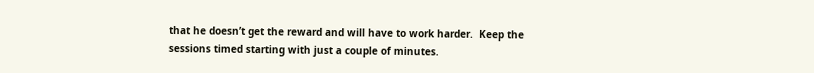that he doesn’t get the reward and will have to work harder.  Keep the sessions timed starting with just a couple of minutes.